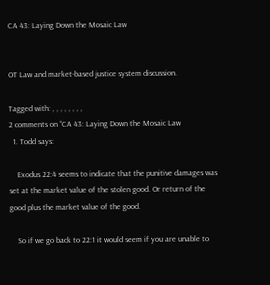CA 43: Laying Down the Mosaic Law


OT Law and market-based justice system discussion.

Tagged with: , , , , , , , ,
2 comments on “CA 43: Laying Down the Mosaic Law
  1. Todd says:

    Exodus 22:4 seems to indicate that the punitive damages was set at the market value of the stolen good. Or return of the good plus the market value of the good.

    So if we go back to 22:1 it would seem if you are unable to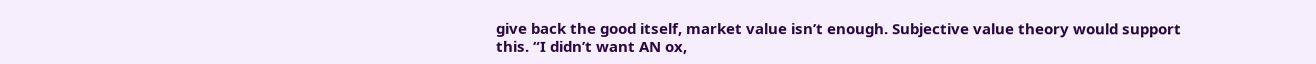give back the good itself, market value isn’t enough. Subjective value theory would support this. “I didn’t want AN ox,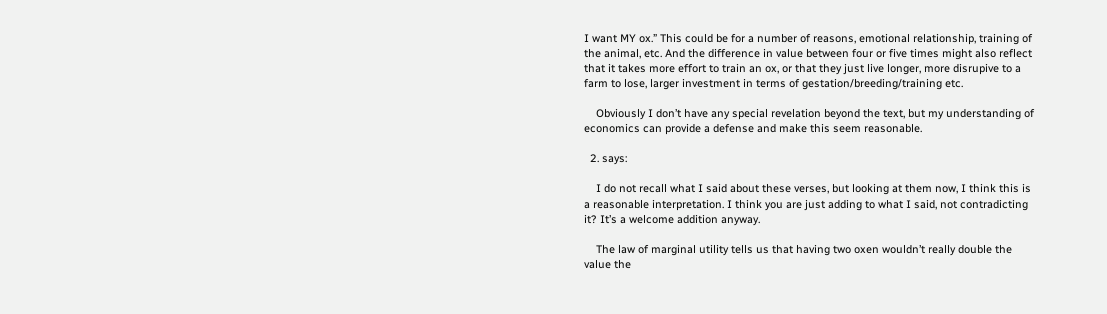I want MY ox.” This could be for a number of reasons, emotional relationship, training of the animal, etc. And the difference in value between four or five times might also reflect that it takes more effort to train an ox, or that they just live longer, more disrupive to a farm to lose, larger investment in terms of gestation/breeding/training etc.

    Obviously I don’t have any special revelation beyond the text, but my understanding of economics can provide a defense and make this seem reasonable.

  2. says:

    I do not recall what I said about these verses, but looking at them now, I think this is a reasonable interpretation. I think you are just adding to what I said, not contradicting it? It’s a welcome addition anyway.

    The law of marginal utility tells us that having two oxen wouldn’t really double the value the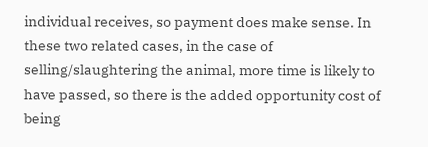individual receives, so payment does make sense. In these two related cases, in the case of selling/slaughtering the animal, more time is likely to have passed, so there is the added opportunity cost of being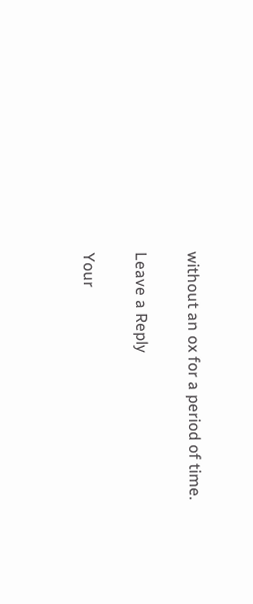without an ox for a period of time.

Leave a Reply

Your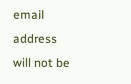email address will not be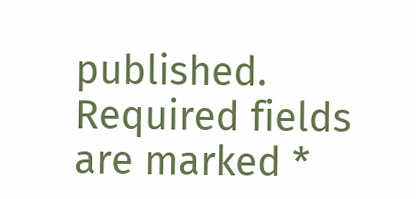published. Required fields are marked *